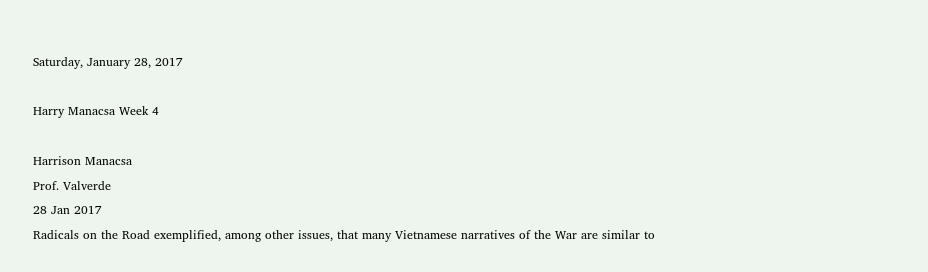Saturday, January 28, 2017

Harry Manacsa Week 4

Harrison Manacsa
Prof. Valverde
28 Jan 2017
Radicals on the Road exemplified, among other issues, that many Vietnamese narratives of the War are similar to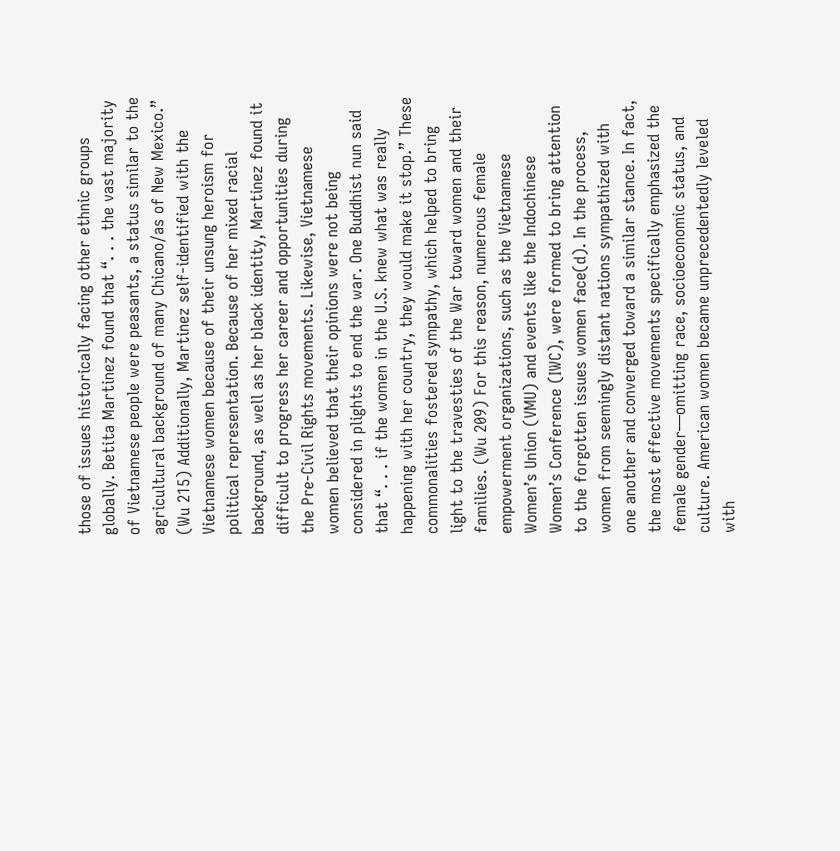those of issues historically facing other ethnic groups globally. Betita Martinez found that “. . . the vast majority of Vietnamese people were peasants, a status similar to the agricultural background of many Chicano/as of New Mexico.” (Wu 215) Additionally, Martinez self-identified with the Vietnamese women because of their unsung heroism for political representation. Because of her mixed racial background, as well as her black identity, Martinez found it difficult to progress her career and opportunities during the Pre-Civil Rights movements. Likewise, Vietnamese women believed that their opinions were not being considered in plights to end the war. One Buddhist nun said that “. . . if the women in the U.S. knew what was really happening with her country, they would make it stop.” These commonalities fostered sympathy, which helped to bring light to the travesties of the War toward women and their families. (Wu 209) For this reason, numerous female empowerment organizations, such as the Vietnamese Women’s Union (VMU) and events like the Indochinese Women’s Conference (IWC), were formed to bring attention to the forgotten issues women face(d). In the process, women from seemingly distant nations sympathized with one another and converged toward a similar stance. In fact, the most effective movements specifically emphasized the female gender—omitting race, socioeconomic status, and culture. American women became unprecedentedly leveled with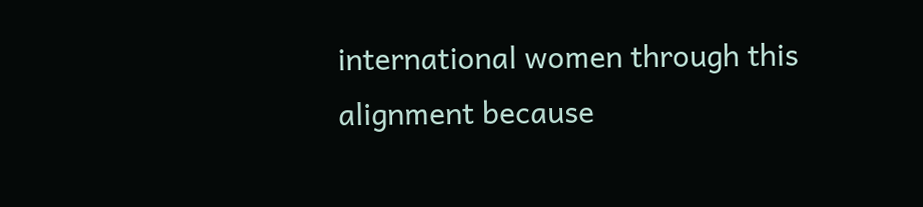international women through this alignment because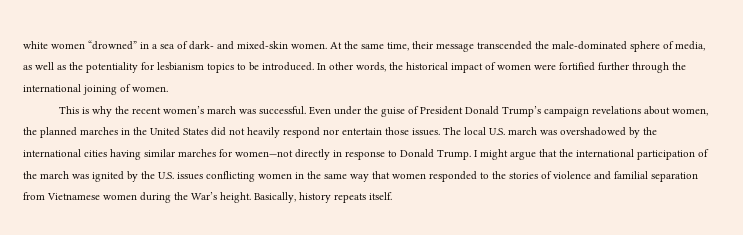white women “drowned” in a sea of dark- and mixed-skin women. At the same time, their message transcended the male-dominated sphere of media, as well as the potentiality for lesbianism topics to be introduced. In other words, the historical impact of women were fortified further through the international joining of women.
            This is why the recent women’s march was successful. Even under the guise of President Donald Trump’s campaign revelations about women, the planned marches in the United States did not heavily respond nor entertain those issues. The local U.S. march was overshadowed by the international cities having similar marches for women—not directly in response to Donald Trump. I might argue that the international participation of the march was ignited by the U.S. issues conflicting women in the same way that women responded to the stories of violence and familial separation from Vietnamese women during the War’s height. Basically, history repeats itself.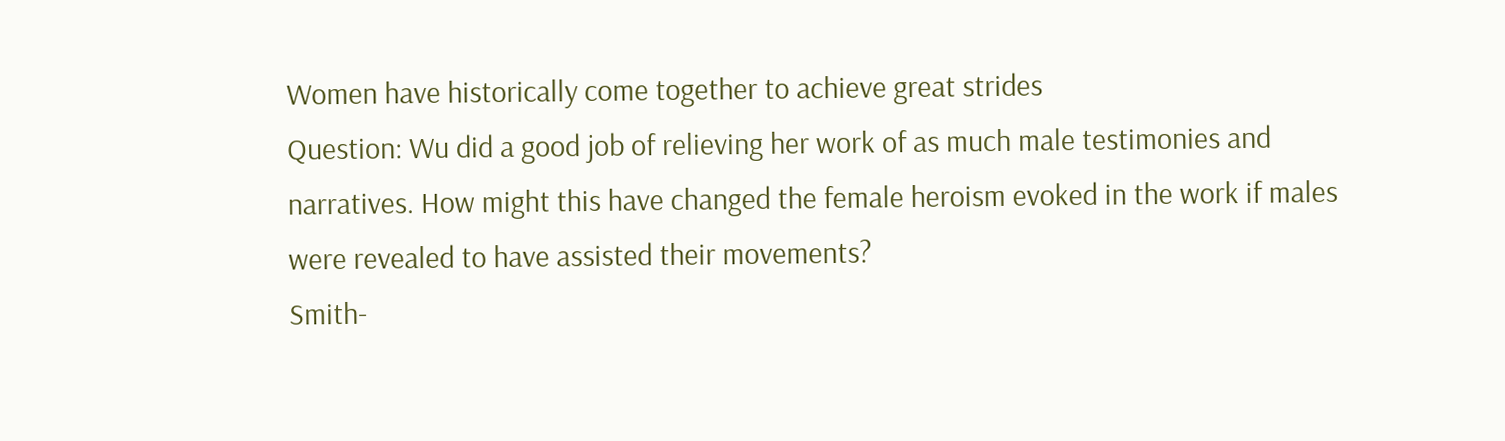Women have historically come together to achieve great strides
Question: Wu did a good job of relieving her work of as much male testimonies and narratives. How might this have changed the female heroism evoked in the work if males were revealed to have assisted their movements?
Smith-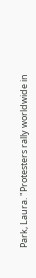Park, Laura. "Protesters rally worldwide in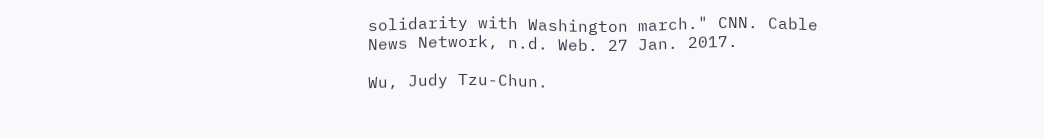solidarity with Washington march." CNN. Cable News Network, n.d. Web. 27 Jan. 2017.

Wu, Judy Tzu-Chun.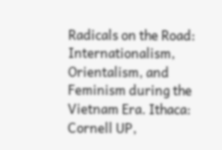Radicals on the Road: Internationalism, Orientalism, and Feminism during the Vietnam Era. Ithaca: Cornell UP,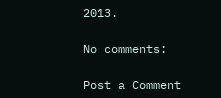2013.

No comments:

Post a Comment